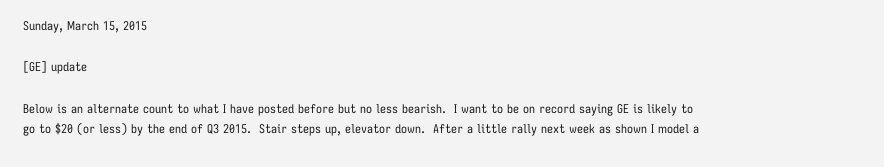Sunday, March 15, 2015

[GE] update

Below is an alternate count to what I have posted before but no less bearish.  I want to be on record saying GE is likely to go to $20 (or less) by the end of Q3 2015.  Stair steps up, elevator down.  After a little rally next week as shown I model a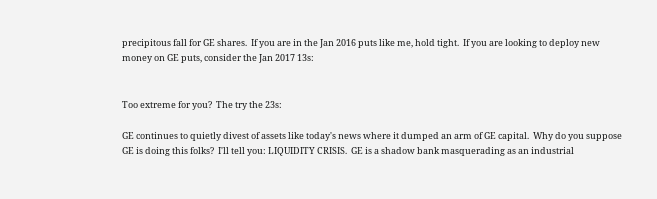precipitous fall for GE shares.  If you are in the Jan 2016 puts like me, hold tight.  If you are looking to deploy new money on GE puts, consider the Jan 2017 13s:


Too extreme for you?  The try the 23s:

GE continues to quietly divest of assets like today's news where it dumped an arm of GE capital.  Why do you suppose GE is doing this folks?  I'll tell you: LIQUIDITY CRISIS.  GE is a shadow bank masquerading as an industrial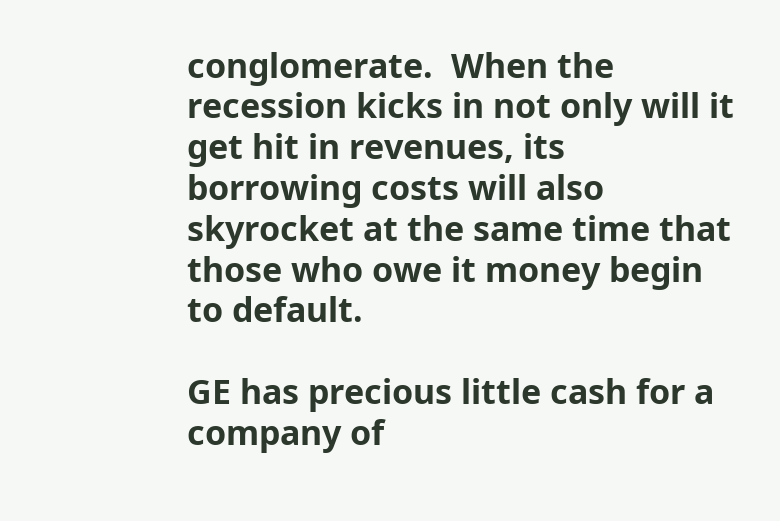conglomerate.  When the recession kicks in not only will it get hit in revenues, its borrowing costs will also skyrocket at the same time that those who owe it money begin to default.

GE has precious little cash for a company of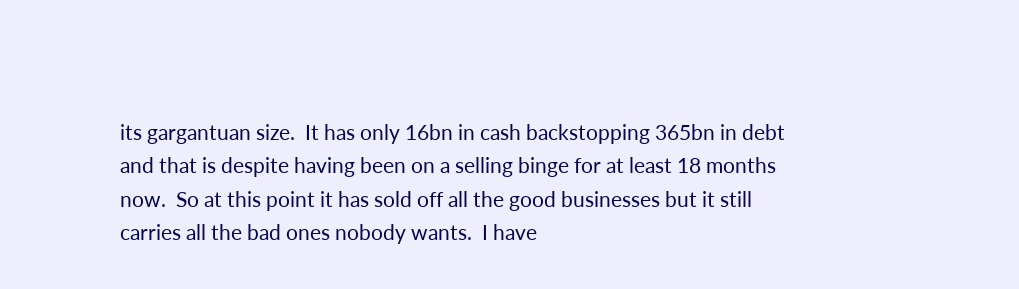its gargantuan size.  It has only 16bn in cash backstopping 365bn in debt and that is despite having been on a selling binge for at least 18 months now.  So at this point it has sold off all the good businesses but it still carries all the bad ones nobody wants.  I have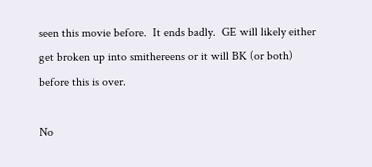seen this movie before.  It ends badly.  GE will likely either get broken up into smithereens or it will BK (or both) before this is over.

No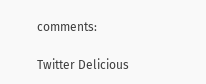comments:

Twitter Delicious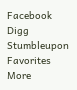Facebook Digg Stumbleupon Favorites More